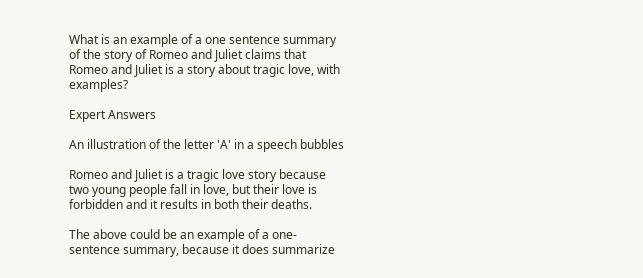What is an example of a one sentence summary of the story of Romeo and Juliet claims that Romeo and Juliet is a story about tragic love, with examples?

Expert Answers

An illustration of the letter 'A' in a speech bubbles

Romeo and Juliet is a tragic love story because two young people fall in love, but their love is forbidden and it results in both their deaths.

The above could be an example of a one-sentence summary, because it does summarize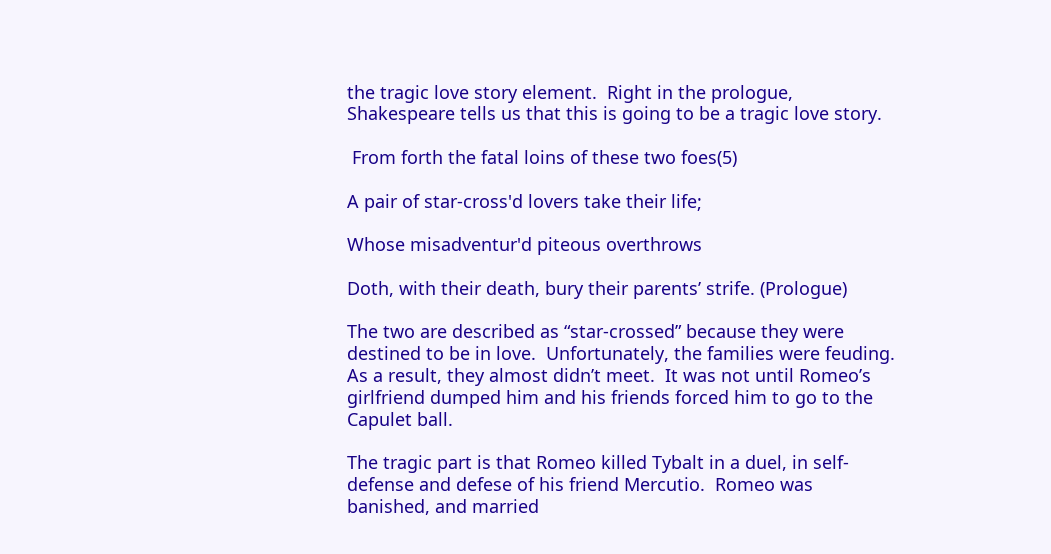the tragic love story element.  Right in the prologue, Shakespeare tells us that this is going to be a tragic love story.

 From forth the fatal loins of these two foes(5)

A pair of star-cross'd lovers take their life;

Whose misadventur'd piteous overthrows

Doth, with their death, bury their parents’ strife. (Prologue)

The two are described as “star-crossed” because they were destined to be in love.  Unfortunately, the families were feuding.  As a result, they almost didn’t meet.  It was not until Romeo’s girlfriend dumped him and his friends forced him to go to the Capulet ball.

The tragic part is that Romeo killed Tybalt in a duel, in self-defense and defese of his friend Mercutio.  Romeo was banished, and married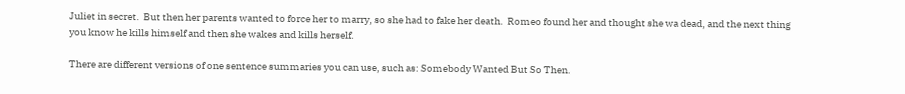Juliet in secret.  But then her parents wanted to force her to marry, so she had to fake her death.  Romeo found her and thought she wa dead, and the next thing you know he kills himself and then she wakes and kills herself.

There are different versions of one sentence summaries you can use, such as: Somebody Wanted But So Then.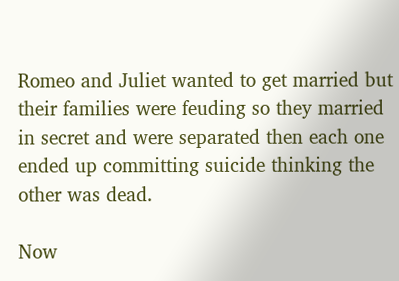Romeo and Juliet wanted to get married but their families were feuding so they married in secret and were separated then each one ended up committing suicide thinking the other was dead.

Now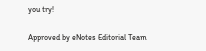you try!

Approved by eNotes Editorial Team